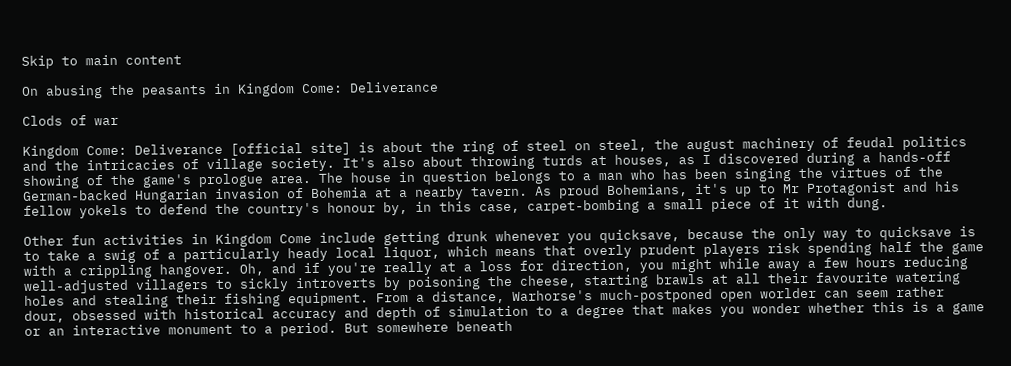Skip to main content

On abusing the peasants in Kingdom Come: Deliverance

Clods of war

Kingdom Come: Deliverance [official site] is about the ring of steel on steel, the august machinery of feudal politics and the intricacies of village society. It's also about throwing turds at houses, as I discovered during a hands-off showing of the game's prologue area. The house in question belongs to a man who has been singing the virtues of the German-backed Hungarian invasion of Bohemia at a nearby tavern. As proud Bohemians, it's up to Mr Protagonist and his fellow yokels to defend the country's honour by, in this case, carpet-bombing a small piece of it with dung.

Other fun activities in Kingdom Come include getting drunk whenever you quicksave, because the only way to quicksave is to take a swig of a particularly heady local liquor, which means that overly prudent players risk spending half the game with a crippling hangover. Oh, and if you're really at a loss for direction, you might while away a few hours reducing well-adjusted villagers to sickly introverts by poisoning the cheese, starting brawls at all their favourite watering holes and stealing their fishing equipment. From a distance, Warhorse's much-postponed open worlder can seem rather dour, obsessed with historical accuracy and depth of simulation to a degree that makes you wonder whether this is a game or an interactive monument to a period. But somewhere beneath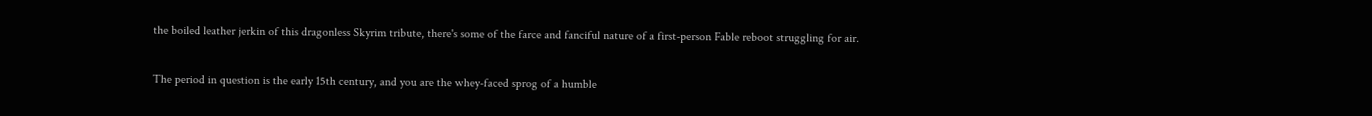the boiled leather jerkin of this dragonless Skyrim tribute, there's some of the farce and fanciful nature of a first-person Fable reboot struggling for air.

The period in question is the early 15th century, and you are the whey-faced sprog of a humble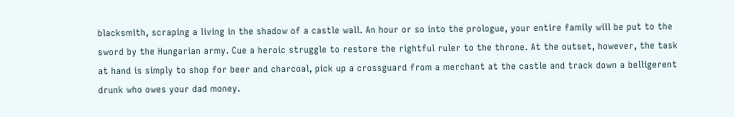blacksmith, scraping a living in the shadow of a castle wall. An hour or so into the prologue, your entire family will be put to the sword by the Hungarian army. Cue a heroic struggle to restore the rightful ruler to the throne. At the outset, however, the task at hand is simply to shop for beer and charcoal, pick up a crossguard from a merchant at the castle and track down a belligerent drunk who owes your dad money.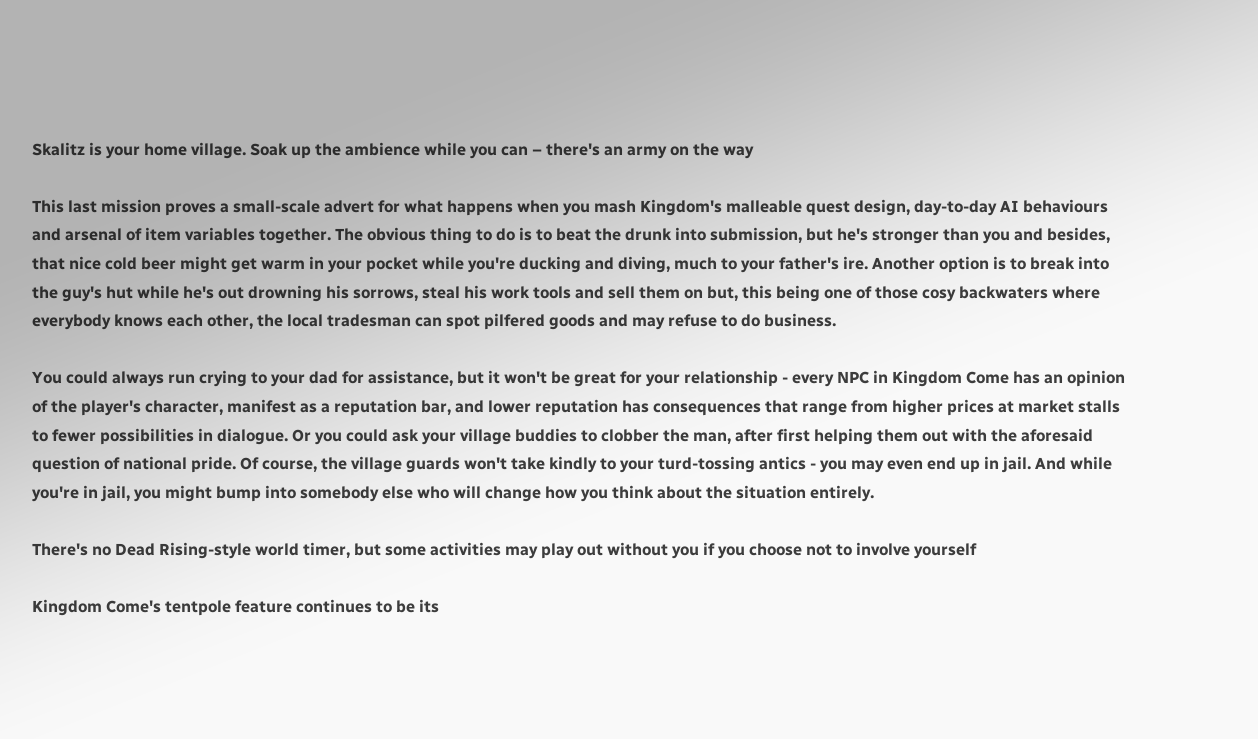Skalitz is your home village. Soak up the ambience while you can – there's an army on the way

This last mission proves a small-scale advert for what happens when you mash Kingdom's malleable quest design, day-to-day AI behaviours and arsenal of item variables together. The obvious thing to do is to beat the drunk into submission, but he's stronger than you and besides, that nice cold beer might get warm in your pocket while you're ducking and diving, much to your father's ire. Another option is to break into the guy's hut while he's out drowning his sorrows, steal his work tools and sell them on but, this being one of those cosy backwaters where everybody knows each other, the local tradesman can spot pilfered goods and may refuse to do business.

You could always run crying to your dad for assistance, but it won't be great for your relationship - every NPC in Kingdom Come has an opinion of the player's character, manifest as a reputation bar, and lower reputation has consequences that range from higher prices at market stalls to fewer possibilities in dialogue. Or you could ask your village buddies to clobber the man, after first helping them out with the aforesaid question of national pride. Of course, the village guards won't take kindly to your turd-tossing antics - you may even end up in jail. And while you're in jail, you might bump into somebody else who will change how you think about the situation entirely.

There's no Dead Rising-style world timer, but some activities may play out without you if you choose not to involve yourself

Kingdom Come's tentpole feature continues to be its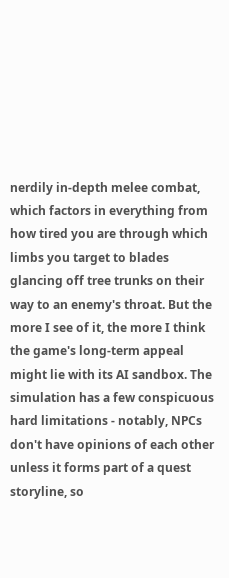nerdily in-depth melee combat, which factors in everything from how tired you are through which limbs you target to blades glancing off tree trunks on their way to an enemy's throat. But the more I see of it, the more I think the game's long-term appeal might lie with its AI sandbox. The simulation has a few conspicuous hard limitations - notably, NPCs don't have opinions of each other unless it forms part of a quest storyline, so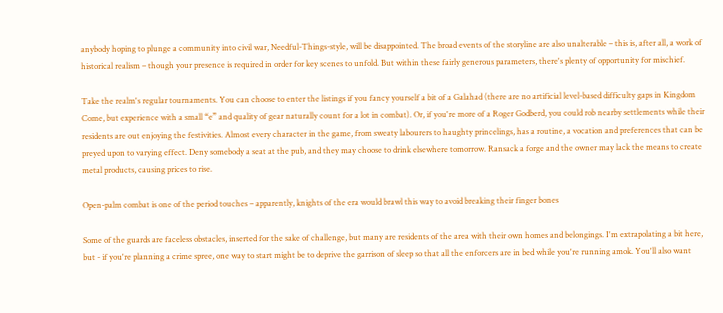anybody hoping to plunge a community into civil war, Needful-Things-style, will be disappointed. The broad events of the storyline are also unalterable – this is, after all, a work of historical realism – though your presence is required in order for key scenes to unfold. But within these fairly generous parameters, there's plenty of opportunity for mischief.

Take the realm's regular tournaments. You can choose to enter the listings if you fancy yourself a bit of a Galahad (there are no artificial level-based difficulty gaps in Kingdom Come, but experience with a small “e” and quality of gear naturally count for a lot in combat). Or, if you're more of a Roger Godberd, you could rob nearby settlements while their residents are out enjoying the festivities. Almost every character in the game, from sweaty labourers to haughty princelings, has a routine, a vocation and preferences that can be preyed upon to varying effect. Deny somebody a seat at the pub, and they may choose to drink elsewhere tomorrow. Ransack a forge and the owner may lack the means to create metal products, causing prices to rise.

Open-palm combat is one of the period touches – apparently, knights of the era would brawl this way to avoid breaking their finger bones

Some of the guards are faceless obstacles, inserted for the sake of challenge, but many are residents of the area with their own homes and belongings. I'm extrapolating a bit here, but - if you're planning a crime spree, one way to start might be to deprive the garrison of sleep so that all the enforcers are in bed while you're running amok. You'll also want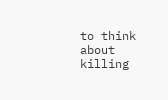to think about killing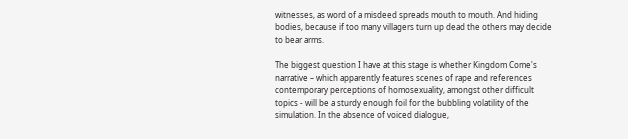witnesses, as word of a misdeed spreads mouth to mouth. And hiding bodies, because if too many villagers turn up dead the others may decide to bear arms.

The biggest question I have at this stage is whether Kingdom Come's narrative – which apparently features scenes of rape and references contemporary perceptions of homosexuality, amongst other difficult topics - will be a sturdy enough foil for the bubbling volatility of the simulation. In the absence of voiced dialogue,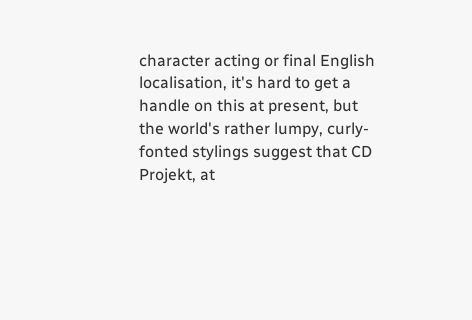character acting or final English localisation, it's hard to get a handle on this at present, but the world's rather lumpy, curly-fonted stylings suggest that CD Projekt, at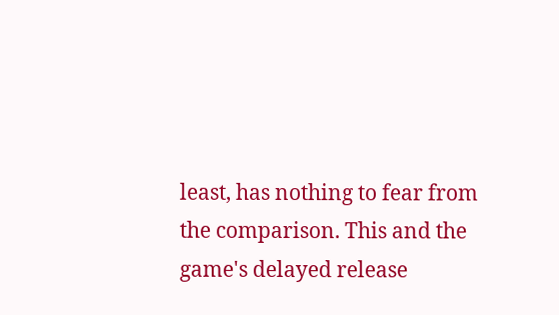least, has nothing to fear from the comparison. This and the game's delayed release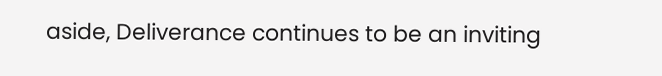aside, Deliverance continues to be an inviting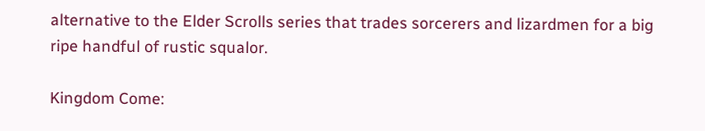alternative to the Elder Scrolls series that trades sorcerers and lizardmen for a big ripe handful of rustic squalor.

Kingdom Come: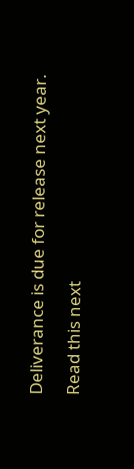Deliverance is due for release next year.

Read this next